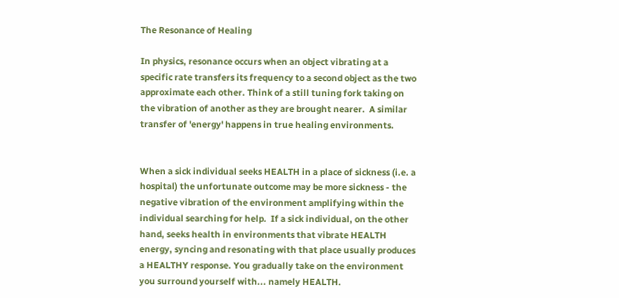The Resonance of Healing

In physics, resonance occurs when an object vibrating at a specific rate transfers its frequency to a second object as the two approximate each other. Think of a still tuning fork taking on the vibration of another as they are brought nearer.  A similar transfer of 'energy' happens in true healing environments.


When a sick individual seeks HEALTH in a place of sickness (i.e. a hospital) the unfortunate outcome may be more sickness - the negative vibration of the environment amplifying within the individual searching for help.  If a sick individual, on the other hand, seeks health in environments that vibrate HEALTH energy, syncing and resonating with that place usually produces a HEALTHY response. You gradually take on the environment you surround yourself with... namely HEALTH.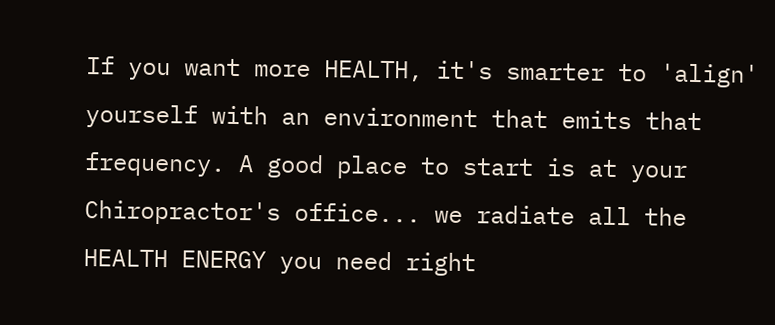If you want more HEALTH, it's smarter to 'align' yourself with an environment that emits that frequency. A good place to start is at your Chiropractor's office... we radiate all the HEALTH ENERGY you need right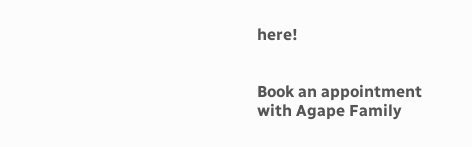here!


Book an appointment with Agape Family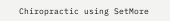Chiropractic using SetMore